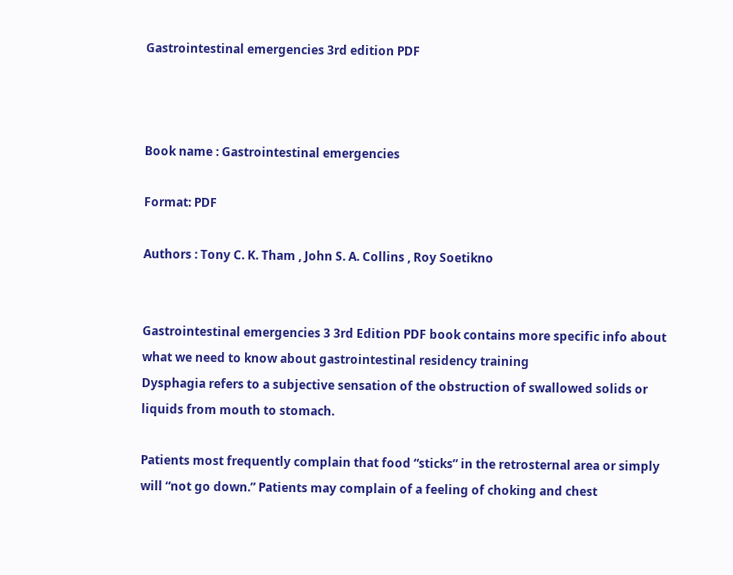Gastrointestinal emergencies 3rd edition PDF



Book name : Gastrointestinal emergencies

Format: PDF

Authors : Tony C. K. Tham , John S. A. Collins , Roy Soetikno


Gastrointestinal emergencies 3 3rd Edition PDF book contains more specific info about what we need to know about gastrointestinal residency training
Dysphagia refers to a subjective sensation of the obstruction of swallowed solids or liquids from mouth to stomach.

Patients most frequently complain that food “sticks” in the retrosternal area or simply will “not go down.” Patients may complain of a feeling of choking and chest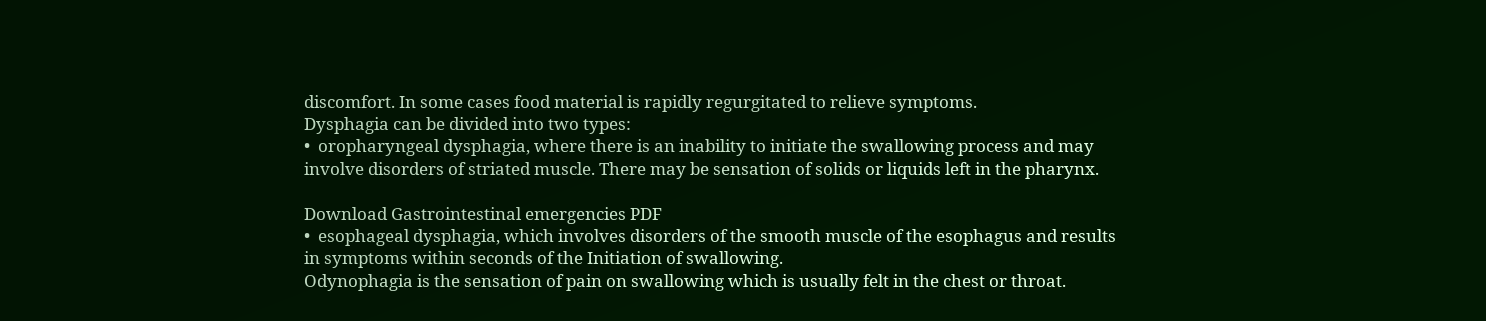discomfort. In some cases food material is rapidly regurgitated to relieve symptoms.
Dysphagia can be divided into two types:
•  oropharyngeal dysphagia, where there is an inability to initiate the swallowing process and may involve disorders of striated muscle. There may be sensation of solids or liquids left in the pharynx.

Download Gastrointestinal emergencies PDF
•  esophageal dysphagia, which involves disorders of the smooth muscle of the esophagus and results in symptoms within seconds of the Initiation of swallowing.
Odynophagia is the sensation of pain on swallowing which is usually felt in the chest or throat.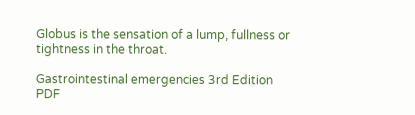Globus is the sensation of a lump, fullness or tightness in the throat.

Gastrointestinal emergencies 3rd Edition PDF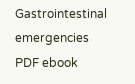Gastrointestinal emergencies PDF ebook